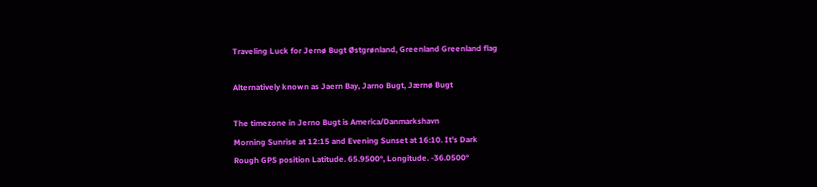Traveling Luck for Jernø Bugt Østgrønland, Greenland Greenland flag

Alternatively known as Jaern Bay, Jarno Bugt, Jærnø Bugt

The timezone in Jerno Bugt is America/Danmarkshavn
Morning Sunrise at 12:15 and Evening Sunset at 16:10. It's Dark
Rough GPS position Latitude. 65.9500°, Longitude. -36.0500°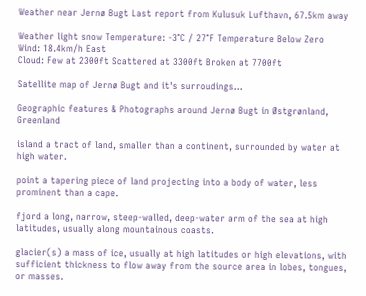Weather near Jernø Bugt Last report from Kulusuk Lufthavn, 67.5km away

Weather light snow Temperature: -3°C / 27°F Temperature Below Zero
Wind: 18.4km/h East
Cloud: Few at 2300ft Scattered at 3300ft Broken at 7700ft

Satellite map of Jernø Bugt and it's surroudings...

Geographic features & Photographs around Jernø Bugt in Østgrønland, Greenland

island a tract of land, smaller than a continent, surrounded by water at high water.

point a tapering piece of land projecting into a body of water, less prominent than a cape.

fjord a long, narrow, steep-walled, deep-water arm of the sea at high latitudes, usually along mountainous coasts.

glacier(s) a mass of ice, usually at high latitudes or high elevations, with sufficient thickness to flow away from the source area in lobes, tongues, or masses.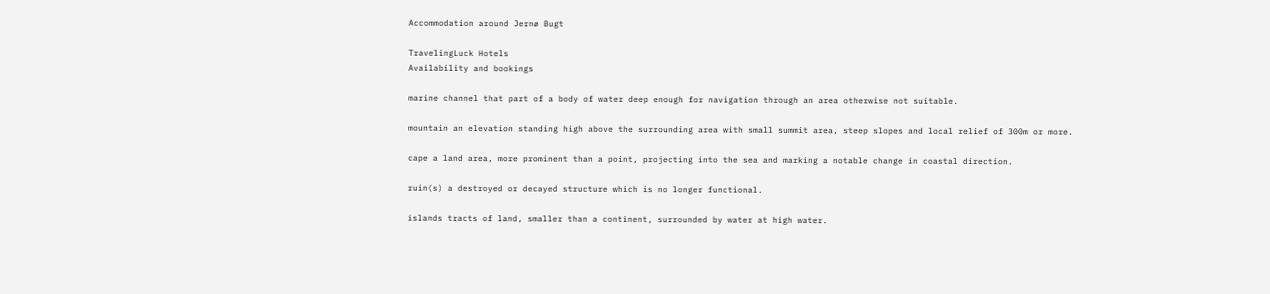Accommodation around Jernø Bugt

TravelingLuck Hotels
Availability and bookings

marine channel that part of a body of water deep enough for navigation through an area otherwise not suitable.

mountain an elevation standing high above the surrounding area with small summit area, steep slopes and local relief of 300m or more.

cape a land area, more prominent than a point, projecting into the sea and marking a notable change in coastal direction.

ruin(s) a destroyed or decayed structure which is no longer functional.

islands tracts of land, smaller than a continent, surrounded by water at high water.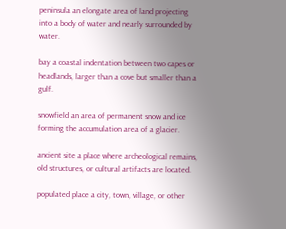peninsula an elongate area of land projecting into a body of water and nearly surrounded by water.

bay a coastal indentation between two capes or headlands, larger than a cove but smaller than a gulf.

snowfield an area of permanent snow and ice forming the accumulation area of a glacier.

ancient site a place where archeological remains, old structures, or cultural artifacts are located.

populated place a city, town, village, or other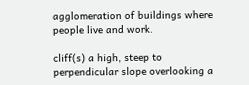agglomeration of buildings where people live and work.

cliff(s) a high, steep to perpendicular slope overlooking a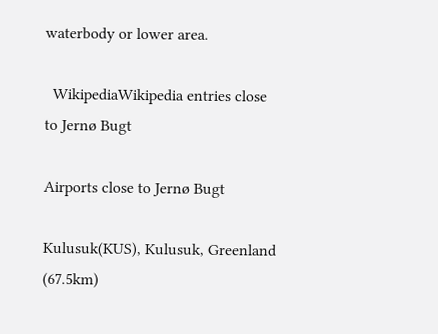waterbody or lower area.

  WikipediaWikipedia entries close to Jernø Bugt

Airports close to Jernø Bugt

Kulusuk(KUS), Kulusuk, Greenland (67.5km)